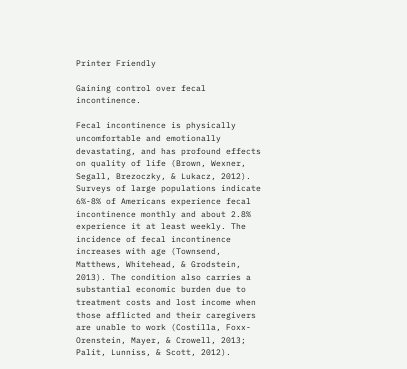Printer Friendly

Gaining control over fecal incontinence.

Fecal incontinence is physically uncomfortable and emotionally devastating, and has profound effects on quality of life (Brown, Wexner, Segall, Brezoczky, & Lukacz, 2012). Surveys of large populations indicate 6%-8% of Americans experience fecal incontinence monthly and about 2.8% experience it at least weekly. The incidence of fecal incontinence increases with age (Townsend, Matthews, Whitehead, & Grodstein, 2013). The condition also carries a substantial economic burden due to treatment costs and lost income when those afflicted and their caregivers are unable to work (Costilla, Foxx-Orenstein, Mayer, & Crowell, 2013; Palit, Lunniss, & Scott, 2012).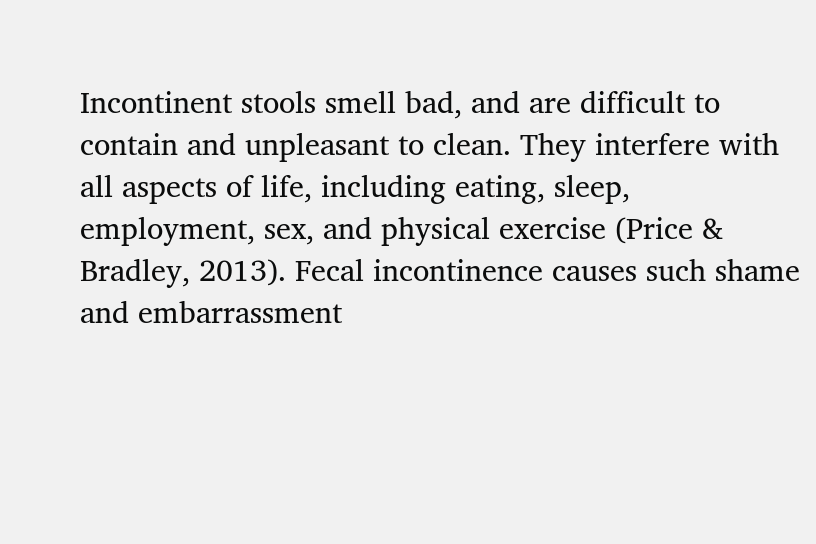Incontinent stools smell bad, and are difficult to contain and unpleasant to clean. They interfere with all aspects of life, including eating, sleep, employment, sex, and physical exercise (Price & Bradley, 2013). Fecal incontinence causes such shame and embarrassment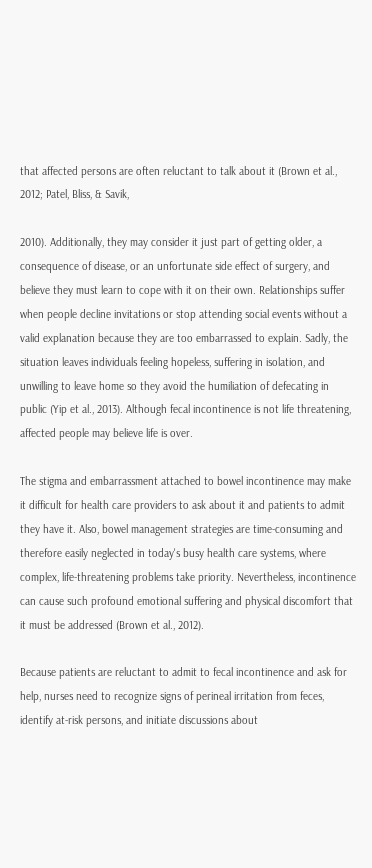that affected persons are often reluctant to talk about it (Brown et al., 2012; Patel, Bliss, & Savik,

2010). Additionally, they may consider it just part of getting older, a consequence of disease, or an unfortunate side effect of surgery, and believe they must learn to cope with it on their own. Relationships suffer when people decline invitations or stop attending social events without a valid explanation because they are too embarrassed to explain. Sadly, the situation leaves individuals feeling hopeless, suffering in isolation, and unwilling to leave home so they avoid the humiliation of defecating in public (Yip et al., 2013). Although fecal incontinence is not life threatening, affected people may believe life is over.

The stigma and embarrassment attached to bowel incontinence may make it difficult for health care providers to ask about it and patients to admit they have it. Also, bowel management strategies are time-consuming and therefore easily neglected in today's busy health care systems, where complex, life-threatening problems take priority. Nevertheless, incontinence can cause such profound emotional suffering and physical discomfort that it must be addressed (Brown et al., 2012).

Because patients are reluctant to admit to fecal incontinence and ask for help, nurses need to recognize signs of perineal irritation from feces, identify at-risk persons, and initiate discussions about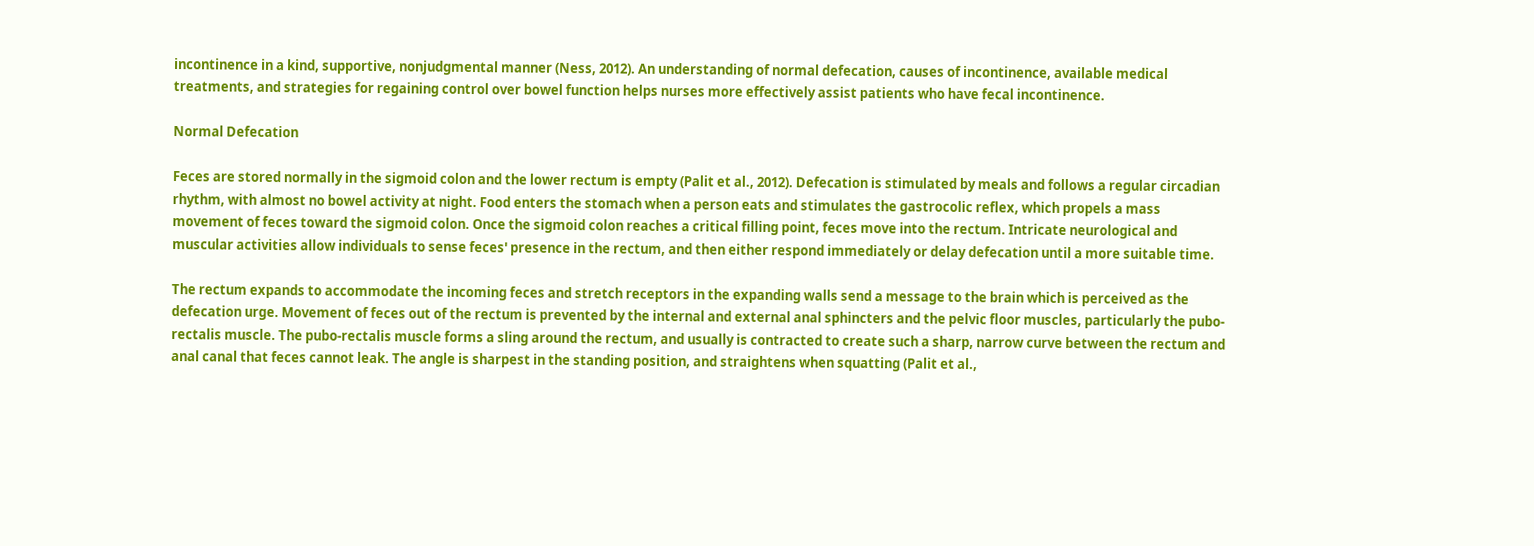incontinence in a kind, supportive, nonjudgmental manner (Ness, 2012). An understanding of normal defecation, causes of incontinence, available medical treatments, and strategies for regaining control over bowel function helps nurses more effectively assist patients who have fecal incontinence.

Normal Defecation

Feces are stored normally in the sigmoid colon and the lower rectum is empty (Palit et al., 2012). Defecation is stimulated by meals and follows a regular circadian rhythm, with almost no bowel activity at night. Food enters the stomach when a person eats and stimulates the gastrocolic reflex, which propels a mass movement of feces toward the sigmoid colon. Once the sigmoid colon reaches a critical filling point, feces move into the rectum. Intricate neurological and muscular activities allow individuals to sense feces' presence in the rectum, and then either respond immediately or delay defecation until a more suitable time.

The rectum expands to accommodate the incoming feces and stretch receptors in the expanding walls send a message to the brain which is perceived as the defecation urge. Movement of feces out of the rectum is prevented by the internal and external anal sphincters and the pelvic floor muscles, particularly the pubo-rectalis muscle. The pubo-rectalis muscle forms a sling around the rectum, and usually is contracted to create such a sharp, narrow curve between the rectum and anal canal that feces cannot leak. The angle is sharpest in the standing position, and straightens when squatting (Palit et al.,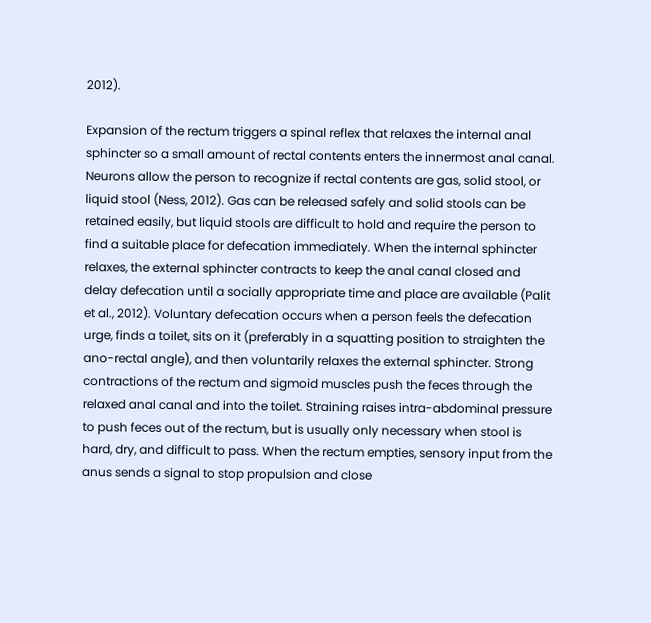2012).

Expansion of the rectum triggers a spinal reflex that relaxes the internal anal sphincter so a small amount of rectal contents enters the innermost anal canal. Neurons allow the person to recognize if rectal contents are gas, solid stool, or liquid stool (Ness, 2012). Gas can be released safely and solid stools can be retained easily, but liquid stools are difficult to hold and require the person to find a suitable place for defecation immediately. When the internal sphincter relaxes, the external sphincter contracts to keep the anal canal closed and delay defecation until a socially appropriate time and place are available (Palit et al., 2012). Voluntary defecation occurs when a person feels the defecation urge, finds a toilet, sits on it (preferably in a squatting position to straighten the ano-rectal angle), and then voluntarily relaxes the external sphincter. Strong contractions of the rectum and sigmoid muscles push the feces through the relaxed anal canal and into the toilet. Straining raises intra-abdominal pressure to push feces out of the rectum, but is usually only necessary when stool is hard, dry, and difficult to pass. When the rectum empties, sensory input from the anus sends a signal to stop propulsion and close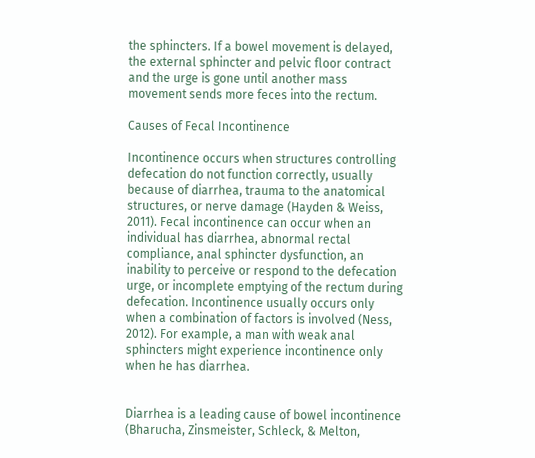the sphincters. If a bowel movement is delayed, the external sphincter and pelvic floor contract and the urge is gone until another mass movement sends more feces into the rectum.

Causes of Fecal Incontinence

Incontinence occurs when structures controlling defecation do not function correctly, usually because of diarrhea, trauma to the anatomical structures, or nerve damage (Hayden & Weiss, 2011). Fecal incontinence can occur when an individual has diarrhea, abnormal rectal compliance, anal sphincter dysfunction, an inability to perceive or respond to the defecation urge, or incomplete emptying of the rectum during defecation. Incontinence usually occurs only when a combination of factors is involved (Ness, 2012). For example, a man with weak anal sphincters might experience incontinence only when he has diarrhea.


Diarrhea is a leading cause of bowel incontinence (Bharucha, Zinsmeister, Schleck, & Melton,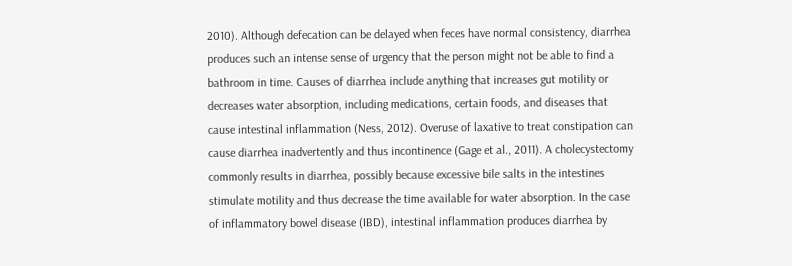2010). Although defecation can be delayed when feces have normal consistency, diarrhea produces such an intense sense of urgency that the person might not be able to find a bathroom in time. Causes of diarrhea include anything that increases gut motility or decreases water absorption, including medications, certain foods, and diseases that cause intestinal inflammation (Ness, 2012). Overuse of laxative to treat constipation can cause diarrhea inadvertently and thus incontinence (Gage et al., 2011). A cholecystectomy commonly results in diarrhea, possibly because excessive bile salts in the intestines stimulate motility and thus decrease the time available for water absorption. In the case of inflammatory bowel disease (IBD), intestinal inflammation produces diarrhea by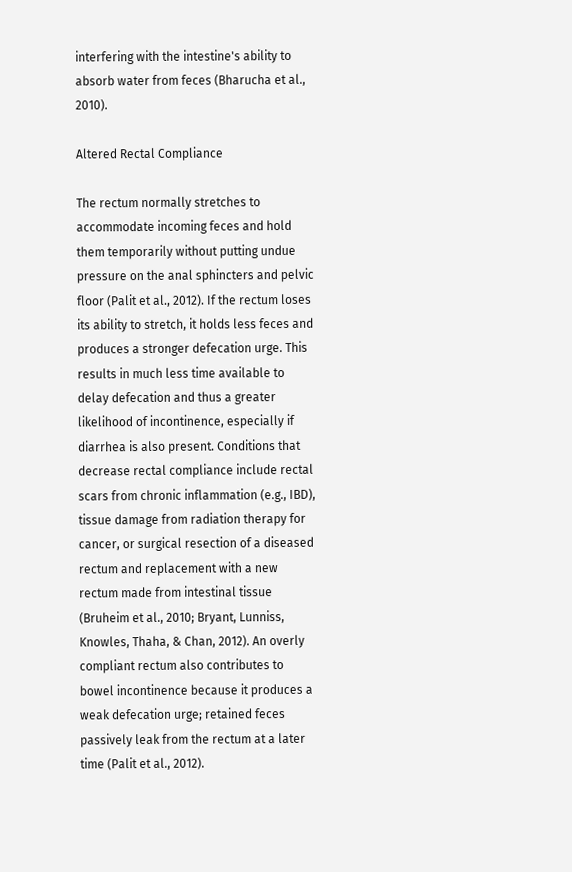interfering with the intestine's ability to absorb water from feces (Bharucha et al., 2010).

Altered Rectal Compliance

The rectum normally stretches to accommodate incoming feces and hold them temporarily without putting undue pressure on the anal sphincters and pelvic floor (Palit et al., 2012). If the rectum loses its ability to stretch, it holds less feces and produces a stronger defecation urge. This results in much less time available to delay defecation and thus a greater likelihood of incontinence, especially if diarrhea is also present. Conditions that decrease rectal compliance include rectal scars from chronic inflammation (e.g., IBD), tissue damage from radiation therapy for cancer, or surgical resection of a diseased rectum and replacement with a new rectum made from intestinal tissue (Bruheim et al., 2010; Bryant, Lunniss, Knowles, Thaha, & Chan, 2012). An overly compliant rectum also contributes to bowel incontinence because it produces a weak defecation urge; retained feces passively leak from the rectum at a later time (Palit et al., 2012).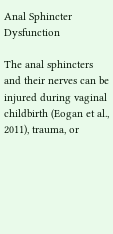Anal Sphincter Dysfunction

The anal sphincters and their nerves can be injured during vaginal childbirth (Eogan et al., 2011), trauma, or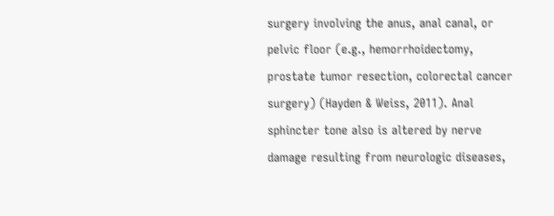surgery involving the anus, anal canal, or pelvic floor (e.g., hemorrhoidectomy, prostate tumor resection, colorectal cancer surgery) (Hayden & Weiss, 2011). Anal sphincter tone also is altered by nerve damage resulting from neurologic diseases,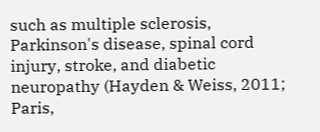such as multiple sclerosis, Parkinson's disease, spinal cord injury, stroke, and diabetic neuropathy (Hayden & Weiss, 2011; Paris,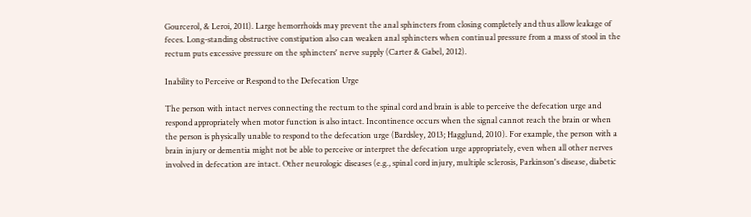Gourcerol, & Leroi, 2011). Large hemorrhoids may prevent the anal sphincters from closing completely and thus allow leakage of feces. Long-standing obstructive constipation also can weaken anal sphincters when continual pressure from a mass of stool in the rectum puts excessive pressure on the sphincters' nerve supply (Carter & Gabel, 2012).

Inability to Perceive or Respond to the Defecation Urge

The person with intact nerves connecting the rectum to the spinal cord and brain is able to perceive the defecation urge and respond appropriately when motor function is also intact. Incontinence occurs when the signal cannot reach the brain or when the person is physically unable to respond to the defecation urge (Bardsley, 2013; Hagglund, 2010). For example, the person with a brain injury or dementia might not be able to perceive or interpret the defecation urge appropriately, even when all other nerves involved in defecation are intact. Other neurologic diseases (e.g., spinal cord injury, multiple sclerosis, Parkinson's disease, diabetic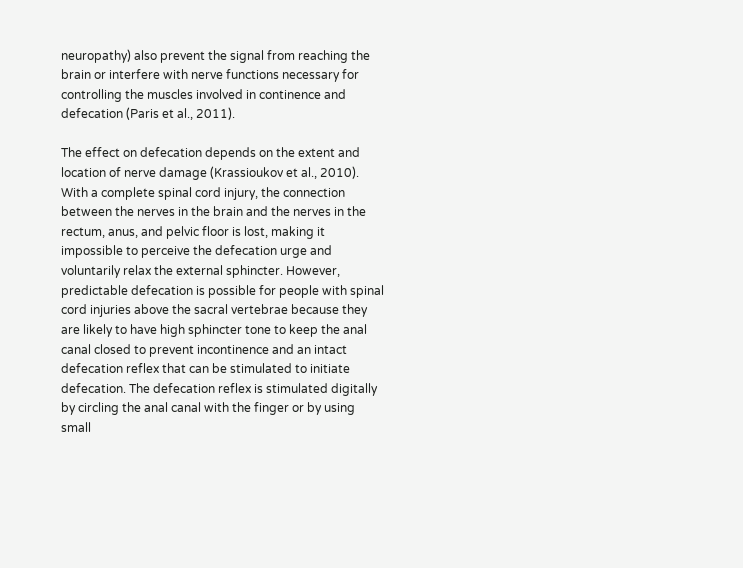neuropathy) also prevent the signal from reaching the brain or interfere with nerve functions necessary for controlling the muscles involved in continence and defecation (Paris et al., 2011).

The effect on defecation depends on the extent and location of nerve damage (Krassioukov et al., 2010). With a complete spinal cord injury, the connection between the nerves in the brain and the nerves in the rectum, anus, and pelvic floor is lost, making it impossible to perceive the defecation urge and voluntarily relax the external sphincter. However, predictable defecation is possible for people with spinal cord injuries above the sacral vertebrae because they are likely to have high sphincter tone to keep the anal canal closed to prevent incontinence and an intact defecation reflex that can be stimulated to initiate defecation. The defecation reflex is stimulated digitally by circling the anal canal with the finger or by using small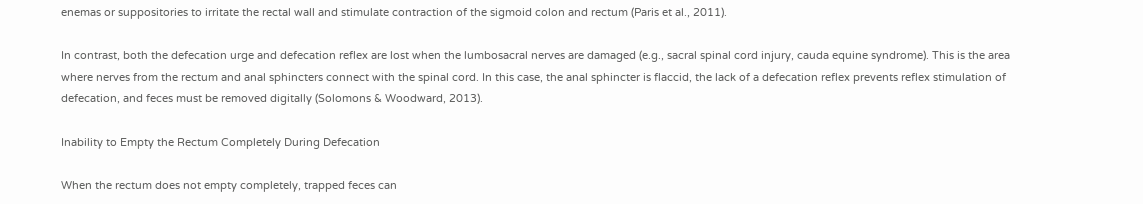enemas or suppositories to irritate the rectal wall and stimulate contraction of the sigmoid colon and rectum (Paris et al., 2011).

In contrast, both the defecation urge and defecation reflex are lost when the lumbosacral nerves are damaged (e.g., sacral spinal cord injury, cauda equine syndrome). This is the area where nerves from the rectum and anal sphincters connect with the spinal cord. In this case, the anal sphincter is flaccid, the lack of a defecation reflex prevents reflex stimulation of defecation, and feces must be removed digitally (Solomons & Woodward, 2013).

Inability to Empty the Rectum Completely During Defecation

When the rectum does not empty completely, trapped feces can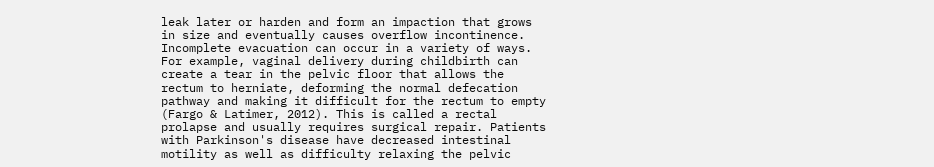leak later or harden and form an impaction that grows in size and eventually causes overflow incontinence. Incomplete evacuation can occur in a variety of ways. For example, vaginal delivery during childbirth can create a tear in the pelvic floor that allows the rectum to herniate, deforming the normal defecation pathway and making it difficult for the rectum to empty (Fargo & Latimer, 2012). This is called a rectal prolapse and usually requires surgical repair. Patients with Parkinson's disease have decreased intestinal motility as well as difficulty relaxing the pelvic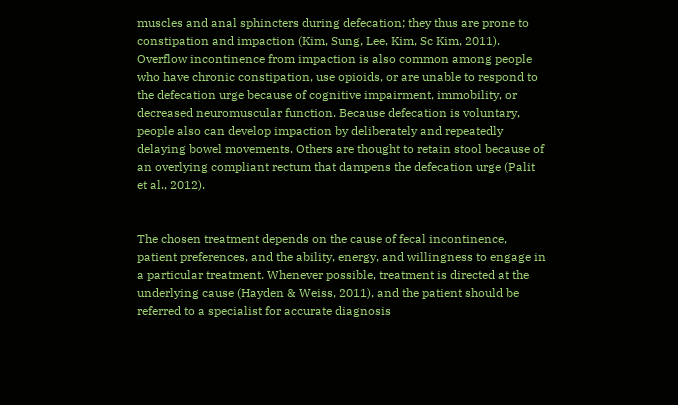muscles and anal sphincters during defecation; they thus are prone to constipation and impaction (Kim, Sung, Lee, Kim, Sc Kim, 2011). Overflow incontinence from impaction is also common among people who have chronic constipation, use opioids, or are unable to respond to the defecation urge because of cognitive impairment, immobility, or decreased neuromuscular function. Because defecation is voluntary, people also can develop impaction by deliberately and repeatedly delaying bowel movements. Others are thought to retain stool because of an overlying compliant rectum that dampens the defecation urge (Palit et al., 2012).


The chosen treatment depends on the cause of fecal incontinence, patient preferences, and the ability, energy, and willingness to engage in a particular treatment. Whenever possible, treatment is directed at the underlying cause (Hayden & Weiss, 2011), and the patient should be referred to a specialist for accurate diagnosis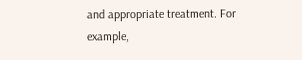and appropriate treatment. For example,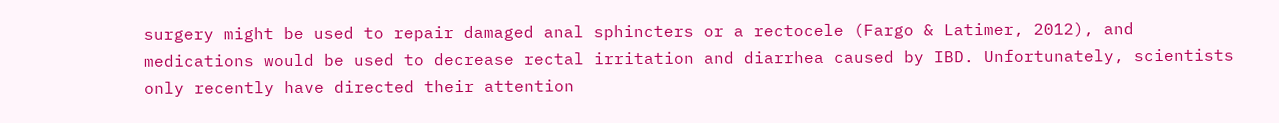surgery might be used to repair damaged anal sphincters or a rectocele (Fargo & Latimer, 2012), and medications would be used to decrease rectal irritation and diarrhea caused by IBD. Unfortunately, scientists only recently have directed their attention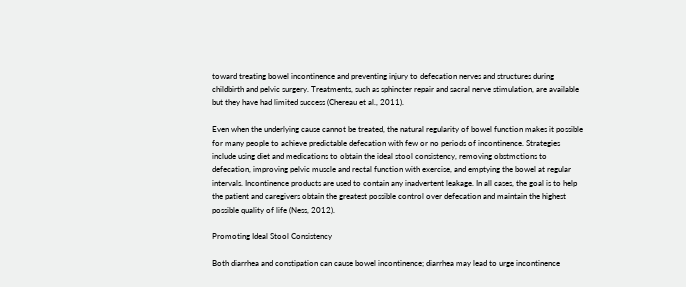toward treating bowel incontinence and preventing injury to defecation nerves and structures during childbirth and pelvic surgery. Treatments, such as sphincter repair and sacral nerve stimulation, are available but they have had limited success (Chereau et al., 2011).

Even when the underlying cause cannot be treated, the natural regularity of bowel function makes it possible for many people to achieve predictable defecation with few or no periods of incontinence. Strategies include using diet and medications to obtain the ideal stool consistency, removing obstmctions to defecation, improving pelvic muscle and rectal function with exercise, and emptying the bowel at regular intervals. Incontinence products are used to contain any inadvertent leakage. In all cases, the goal is to help the patient and caregivers obtain the greatest possible control over defecation and maintain the highest possible quality of life (Ness, 2012).

Promoting Ideal Stool Consistency

Both diarrhea and constipation can cause bowel incontinence; diarrhea may lead to urge incontinence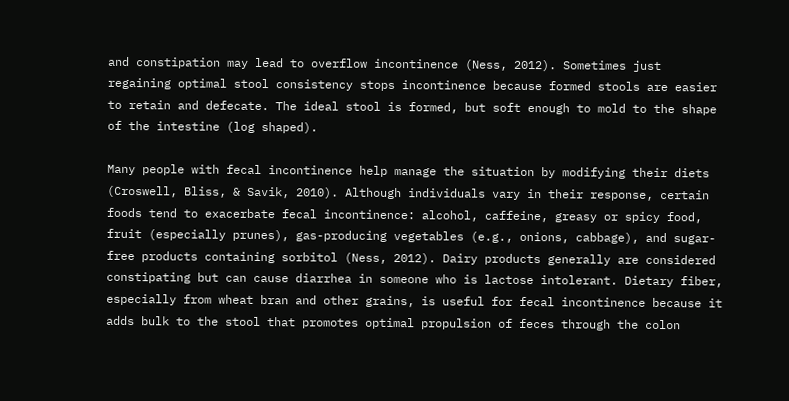and constipation may lead to overflow incontinence (Ness, 2012). Sometimes just regaining optimal stool consistency stops incontinence because formed stools are easier to retain and defecate. The ideal stool is formed, but soft enough to mold to the shape of the intestine (log shaped).

Many people with fecal incontinence help manage the situation by modifying their diets (Croswell, Bliss, & Savik, 2010). Although individuals vary in their response, certain foods tend to exacerbate fecal incontinence: alcohol, caffeine, greasy or spicy food, fruit (especially prunes), gas-producing vegetables (e.g., onions, cabbage), and sugar-free products containing sorbitol (Ness, 2012). Dairy products generally are considered constipating but can cause diarrhea in someone who is lactose intolerant. Dietary fiber, especially from wheat bran and other grains, is useful for fecal incontinence because it adds bulk to the stool that promotes optimal propulsion of feces through the colon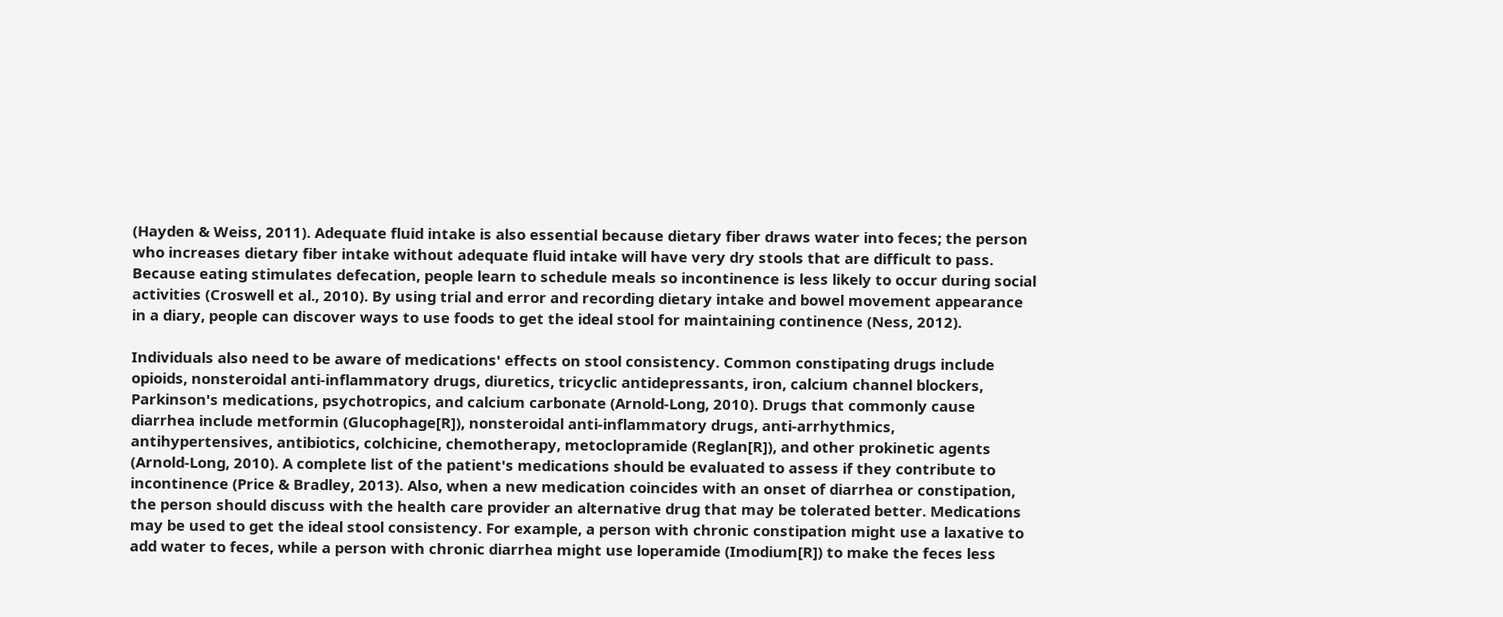(Hayden & Weiss, 2011). Adequate fluid intake is also essential because dietary fiber draws water into feces; the person who increases dietary fiber intake without adequate fluid intake will have very dry stools that are difficult to pass. Because eating stimulates defecation, people learn to schedule meals so incontinence is less likely to occur during social activities (Croswell et al., 2010). By using trial and error and recording dietary intake and bowel movement appearance in a diary, people can discover ways to use foods to get the ideal stool for maintaining continence (Ness, 2012).

Individuals also need to be aware of medications' effects on stool consistency. Common constipating drugs include opioids, nonsteroidal anti-inflammatory drugs, diuretics, tricyclic antidepressants, iron, calcium channel blockers, Parkinson's medications, psychotropics, and calcium carbonate (Arnold-Long, 2010). Drugs that commonly cause diarrhea include metformin (Glucophage[R]), nonsteroidal anti-inflammatory drugs, anti-arrhythmics, antihypertensives, antibiotics, colchicine, chemotherapy, metoclopramide (Reglan[R]), and other prokinetic agents (Arnold-Long, 2010). A complete list of the patient's medications should be evaluated to assess if they contribute to incontinence (Price & Bradley, 2013). Also, when a new medication coincides with an onset of diarrhea or constipation, the person should discuss with the health care provider an alternative drug that may be tolerated better. Medications may be used to get the ideal stool consistency. For example, a person with chronic constipation might use a laxative to add water to feces, while a person with chronic diarrhea might use loperamide (Imodium[R]) to make the feces less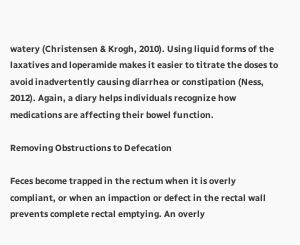watery (Christensen & Krogh, 2010). Using liquid forms of the laxatives and loperamide makes it easier to titrate the doses to avoid inadvertently causing diarrhea or constipation (Ness, 2012). Again, a diary helps individuals recognize how medications are affecting their bowel function.

Removing Obstructions to Defecation

Feces become trapped in the rectum when it is overly compliant, or when an impaction or defect in the rectal wall prevents complete rectal emptying. An overly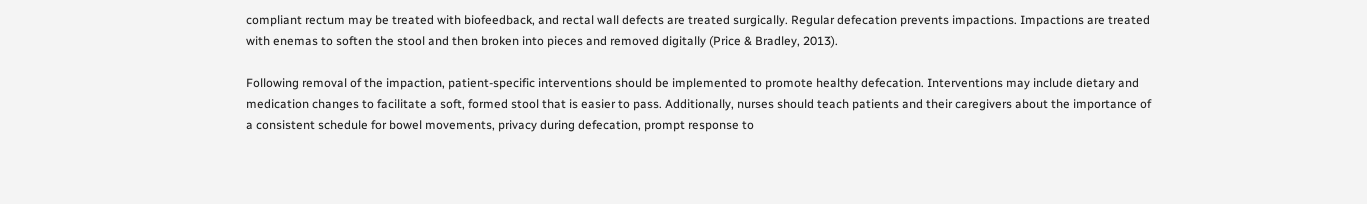compliant rectum may be treated with biofeedback, and rectal wall defects are treated surgically. Regular defecation prevents impactions. Impactions are treated with enemas to soften the stool and then broken into pieces and removed digitally (Price & Bradley, 2013).

Following removal of the impaction, patient-specific interventions should be implemented to promote healthy defecation. Interventions may include dietary and medication changes to facilitate a soft, formed stool that is easier to pass. Additionally, nurses should teach patients and their caregivers about the importance of a consistent schedule for bowel movements, privacy during defecation, prompt response to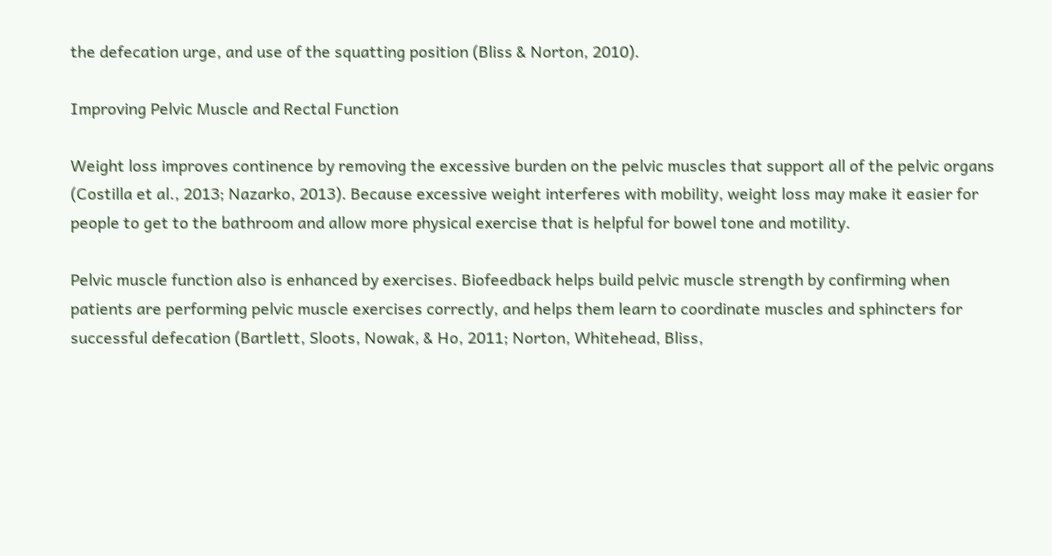the defecation urge, and use of the squatting position (Bliss & Norton, 2010).

Improving Pelvic Muscle and Rectal Function

Weight loss improves continence by removing the excessive burden on the pelvic muscles that support all of the pelvic organs (Costilla et al., 2013; Nazarko, 2013). Because excessive weight interferes with mobility, weight loss may make it easier for people to get to the bathroom and allow more physical exercise that is helpful for bowel tone and motility.

Pelvic muscle function also is enhanced by exercises. Biofeedback helps build pelvic muscle strength by confirming when patients are performing pelvic muscle exercises correctly, and helps them learn to coordinate muscles and sphincters for successful defecation (Bartlett, Sloots, Nowak, & Ho, 2011; Norton, Whitehead, Bliss,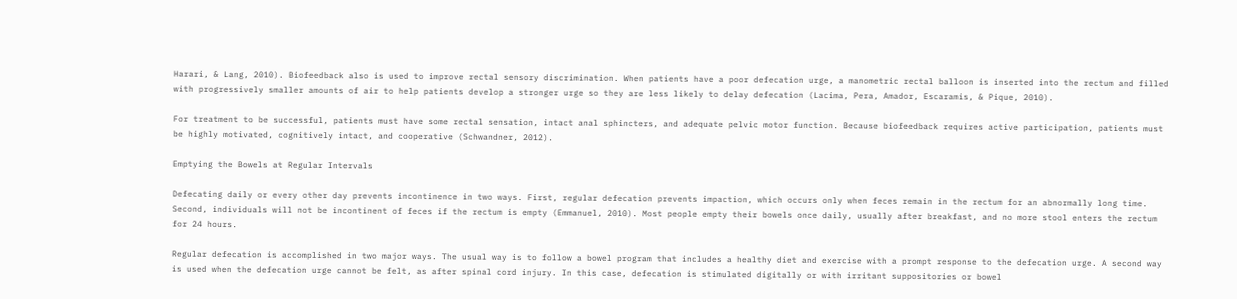Harari, & Lang, 2010). Biofeedback also is used to improve rectal sensory discrimination. When patients have a poor defecation urge, a manometric rectal balloon is inserted into the rectum and filled with progressively smaller amounts of air to help patients develop a stronger urge so they are less likely to delay defecation (Lacima, Pera, Amador, Escaramis, & Pique, 2010).

For treatment to be successful, patients must have some rectal sensation, intact anal sphincters, and adequate pelvic motor function. Because biofeedback requires active participation, patients must be highly motivated, cognitively intact, and cooperative (Schwandner, 2012).

Emptying the Bowels at Regular Intervals

Defecating daily or every other day prevents incontinence in two ways. First, regular defecation prevents impaction, which occurs only when feces remain in the rectum for an abnormally long time. Second, individuals will not be incontinent of feces if the rectum is empty (Emmanuel, 2010). Most people empty their bowels once daily, usually after breakfast, and no more stool enters the rectum for 24 hours.

Regular defecation is accomplished in two major ways. The usual way is to follow a bowel program that includes a healthy diet and exercise with a prompt response to the defecation urge. A second way is used when the defecation urge cannot be felt, as after spinal cord injury. In this case, defecation is stimulated digitally or with irritant suppositories or bowel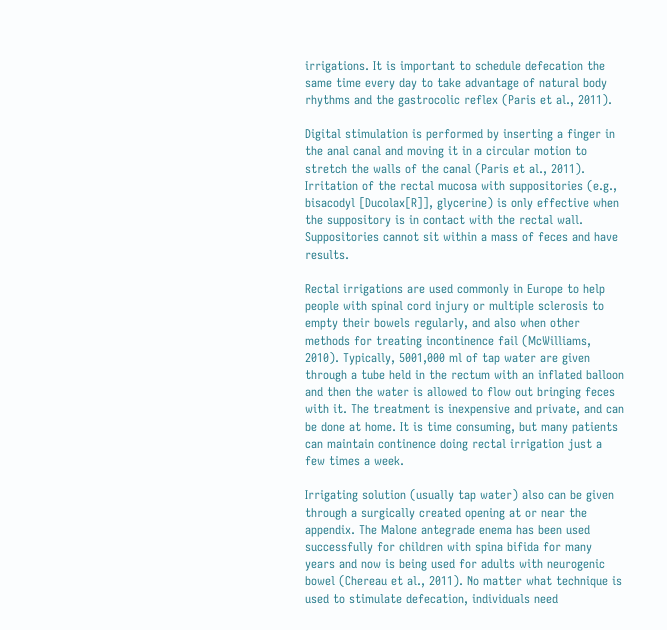irrigations. It is important to schedule defecation the same time every day to take advantage of natural body rhythms and the gastrocolic reflex (Paris et al., 2011).

Digital stimulation is performed by inserting a finger in the anal canal and moving it in a circular motion to stretch the walls of the canal (Paris et al., 2011). Irritation of the rectal mucosa with suppositories (e.g., bisacodyl [Ducolax[R]], glycerine) is only effective when the suppository is in contact with the rectal wall. Suppositories cannot sit within a mass of feces and have results.

Rectal irrigations are used commonly in Europe to help people with spinal cord injury or multiple sclerosis to empty their bowels regularly, and also when other methods for treating incontinence fail (McWilliams, 2010). Typically, 5001,000 ml of tap water are given through a tube held in the rectum with an inflated balloon and then the water is allowed to flow out bringing feces with it. The treatment is inexpensive and private, and can be done at home. It is time consuming, but many patients can maintain continence doing rectal irrigation just a few times a week.

Irrigating solution (usually tap water) also can be given through a surgically created opening at or near the appendix. The Malone antegrade enema has been used successfully for children with spina bifida for many years and now is being used for adults with neurogenic bowel (Chereau et al., 2011). No matter what technique is used to stimulate defecation, individuals need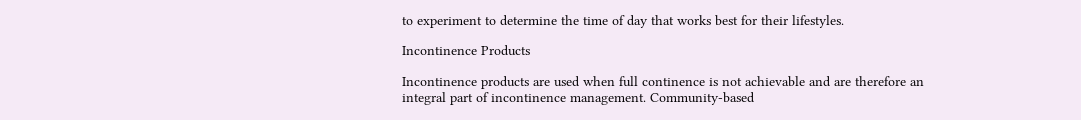to experiment to determine the time of day that works best for their lifestyles.

Incontinence Products

Incontinence products are used when full continence is not achievable and are therefore an integral part of incontinence management. Community-based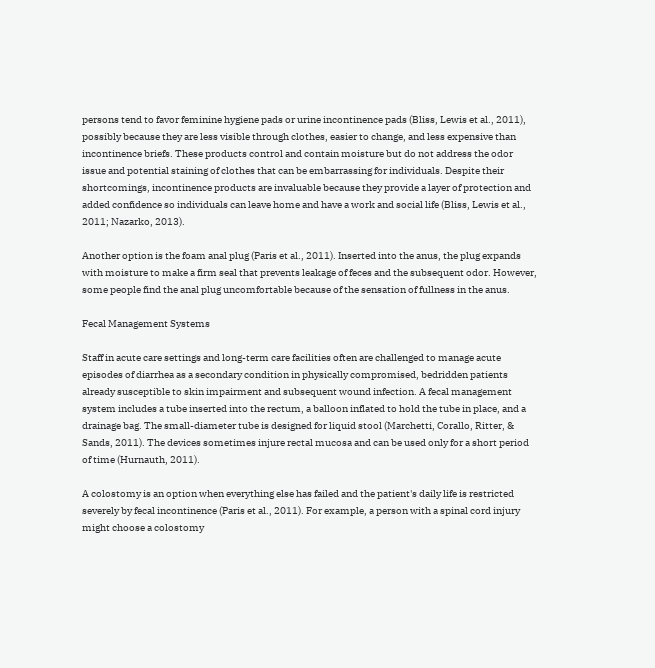persons tend to favor feminine hygiene pads or urine incontinence pads (Bliss, Lewis et al., 2011), possibly because they are less visible through clothes, easier to change, and less expensive than incontinence briefs. These products control and contain moisture but do not address the odor issue and potential staining of clothes that can be embarrassing for individuals. Despite their shortcomings, incontinence products are invaluable because they provide a layer of protection and added confidence so individuals can leave home and have a work and social life (Bliss, Lewis et al., 2011; Nazarko, 2013).

Another option is the foam anal plug (Paris et al., 2011). Inserted into the anus, the plug expands with moisture to make a firm seal that prevents leakage of feces and the subsequent odor. However, some people find the anal plug uncomfortable because of the sensation of fullness in the anus.

Fecal Management Systems

Staff in acute care settings and long-term care facilities often are challenged to manage acute episodes of diarrhea as a secondary condition in physically compromised, bedridden patients already susceptible to skin impairment and subsequent wound infection. A fecal management system includes a tube inserted into the rectum, a balloon inflated to hold the tube in place, and a drainage bag. The small-diameter tube is designed for liquid stool (Marchetti, Corallo, Ritter, & Sands, 2011). The devices sometimes injure rectal mucosa and can be used only for a short period of time (Hurnauth, 2011).

A colostomy is an option when everything else has failed and the patient's daily life is restricted severely by fecal incontinence (Paris et al., 2011). For example, a person with a spinal cord injury might choose a colostomy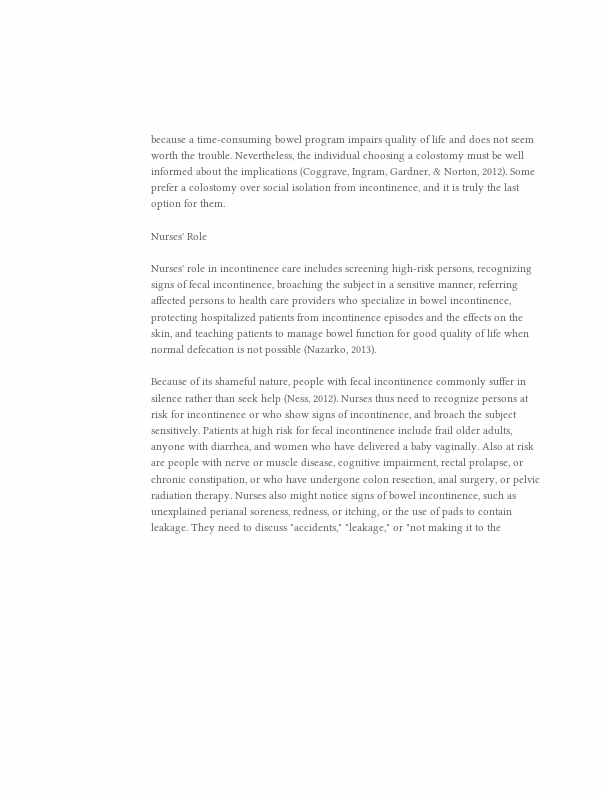because a time-consuming bowel program impairs quality of life and does not seem worth the trouble. Nevertheless, the individual choosing a colostomy must be well informed about the implications (Coggrave, Ingram, Gardner, & Norton, 2012). Some prefer a colostomy over social isolation from incontinence, and it is truly the last option for them.

Nurses' Role

Nurses' role in incontinence care includes screening high-risk persons, recognizing signs of fecal incontinence, broaching the subject in a sensitive manner, referring affected persons to health care providers who specialize in bowel incontinence, protecting hospitalized patients from incontinence episodes and the effects on the skin, and teaching patients to manage bowel function for good quality of life when normal defecation is not possible (Nazarko, 2013).

Because of its shameful nature, people with fecal incontinence commonly suffer in silence rather than seek help (Ness, 2012). Nurses thus need to recognize persons at risk for incontinence or who show signs of incontinence, and broach the subject sensitively. Patients at high risk for fecal incontinence include frail older adults, anyone with diarrhea, and women who have delivered a baby vaginally. Also at risk are people with nerve or muscle disease, cognitive impairment, rectal prolapse, or chronic constipation, or who have undergone colon resection, anal surgery, or pelvic radiation therapy. Nurses also might notice signs of bowel incontinence, such as unexplained perianal soreness, redness, or itching, or the use of pads to contain leakage. They need to discuss "accidents," "leakage," or "not making it to the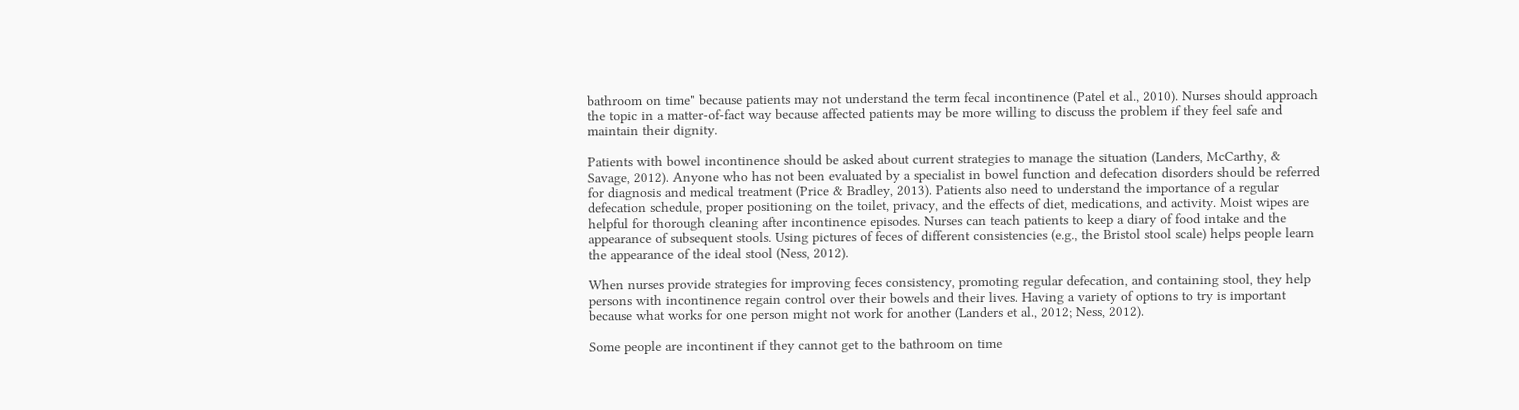bathroom on time" because patients may not understand the term fecal incontinence (Patel et al., 2010). Nurses should approach the topic in a matter-of-fact way because affected patients may be more willing to discuss the problem if they feel safe and maintain their dignity.

Patients with bowel incontinence should be asked about current strategies to manage the situation (Landers, McCarthy, & Savage, 2012). Anyone who has not been evaluated by a specialist in bowel function and defecation disorders should be referred for diagnosis and medical treatment (Price & Bradley, 2013). Patients also need to understand the importance of a regular defecation schedule, proper positioning on the toilet, privacy, and the effects of diet, medications, and activity. Moist wipes are helpful for thorough cleaning after incontinence episodes. Nurses can teach patients to keep a diary of food intake and the appearance of subsequent stools. Using pictures of feces of different consistencies (e.g., the Bristol stool scale) helps people learn the appearance of the ideal stool (Ness, 2012).

When nurses provide strategies for improving feces consistency, promoting regular defecation, and containing stool, they help persons with incontinence regain control over their bowels and their lives. Having a variety of options to try is important because what works for one person might not work for another (Landers et al., 2012; Ness, 2012).

Some people are incontinent if they cannot get to the bathroom on time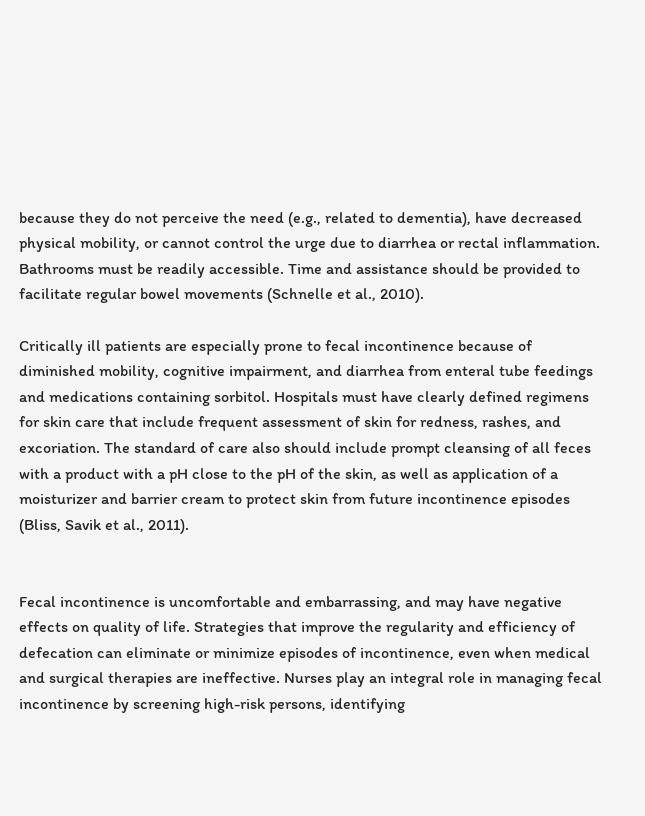because they do not perceive the need (e.g., related to dementia), have decreased physical mobility, or cannot control the urge due to diarrhea or rectal inflammation. Bathrooms must be readily accessible. Time and assistance should be provided to facilitate regular bowel movements (Schnelle et al., 2010).

Critically ill patients are especially prone to fecal incontinence because of diminished mobility, cognitive impairment, and diarrhea from enteral tube feedings and medications containing sorbitol. Hospitals must have clearly defined regimens for skin care that include frequent assessment of skin for redness, rashes, and excoriation. The standard of care also should include prompt cleansing of all feces with a product with a pH close to the pH of the skin, as well as application of a moisturizer and barrier cream to protect skin from future incontinence episodes (Bliss, Savik et al., 2011).


Fecal incontinence is uncomfortable and embarrassing, and may have negative effects on quality of life. Strategies that improve the regularity and efficiency of defecation can eliminate or minimize episodes of incontinence, even when medical and surgical therapies are ineffective. Nurses play an integral role in managing fecal incontinence by screening high-risk persons, identifying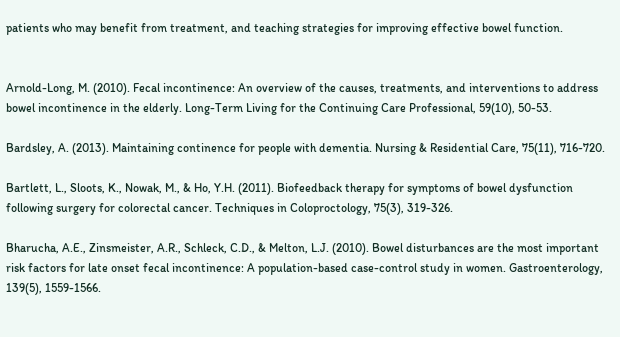patients who may benefit from treatment, and teaching strategies for improving effective bowel function.


Arnold-Long, M. (2010). Fecal incontinence: An overview of the causes, treatments, and interventions to address bowel incontinence in the elderly. Long-Term Living for the Continuing Care Professional, 59(10), 50-53.

Bardsley, A. (2013). Maintaining continence for people with dementia. Nursing & Residential Care, 75(11), 716-720.

Bartlett, L., Sloots, K., Nowak, M., & Ho, Y.H. (2011). Biofeedback therapy for symptoms of bowel dysfunction following surgery for colorectal cancer. Techniques in Coloproctology, 75(3), 319-326.

Bharucha, A.E., Zinsmeister, A.R., Schleck, C.D., & Melton, L.J. (2010). Bowel disturbances are the most important risk factors for late onset fecal incontinence: A population-based case-control study in women. Gastroenterology, 139(5), 1559-1566.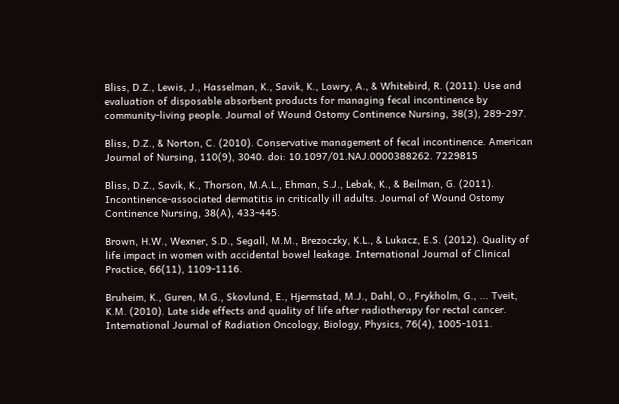Bliss, D.Z., Lewis, J., Hasselman, K., Savik, K., Lowry, A., & Whitebird, R. (2011). Use and evaluation of disposable absorbent products for managing fecal incontinence by community-living people. Journal of Wound Ostomy Continence Nursing, 38(3), 289-297.

Bliss, D.Z., & Norton, C. (2010). Conservative management of fecal incontinence. American Journal of Nursing, 110(9), 3040. doi: 10.1097/01.NAJ.0000388262. 7229815

Bliss, D.Z., Savik, K., Thorson, M.A.L., Ehman, S.J., Lebak, K., & Beilman, G. (2011). Incontinence-associated dermatitis in critically ill adults. Journal of Wound Ostomy Continence Nursing, 38(A), 433-445.

Brown, H.W., Wexner, S.D., Segall, M.M., Brezoczky, K.L., & Lukacz, E.S. (2012). Quality of life impact in women with accidental bowel leakage. International Journal of Clinical Practice, 66(11), 1109-1116.

Bruheim, K., Guren, M.G., Skovlund, E., Hjermstad, M.J., Dahl, O., Frykholm, G., ... Tveit, K.M. (2010). Late side effects and quality of life after radiotherapy for rectal cancer. International Journal of Radiation Oncology, Biology, Physics, 76(4), 1005-1011.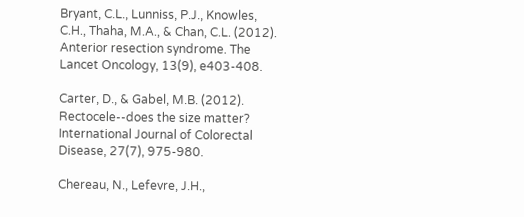Bryant, C.L., Lunniss, P.J., Knowles, C.H., Thaha, M.A., & Chan, C.L. (2012). Anterior resection syndrome. The Lancet Oncology, 13(9), e403-408.

Carter, D., & Gabel, M.B. (2012). Rectocele--does the size matter? International Journal of Colorectal Disease, 27(7), 975-980.

Chereau, N., Lefevre, J.H.,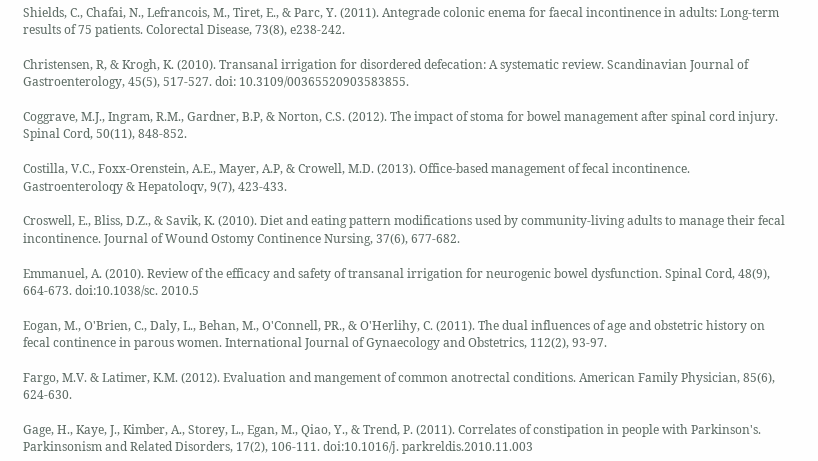Shields, C., Chafai, N., Lefrancois, M., Tiret, E., & Parc, Y. (2011). Antegrade colonic enema for faecal incontinence in adults: Long-term results of 75 patients. Colorectal Disease, 73(8), e238-242.

Christensen, R, & Krogh, K. (2010). Transanal irrigation for disordered defecation: A systematic review. Scandinavian Journal of Gastroenterology, 45(5), 517-527. doi: 10.3109/00365520903583855.

Coggrave, M.J., Ingram, R.M., Gardner, B.P, & Norton, C.S. (2012). The impact of stoma for bowel management after spinal cord injury. Spinal Cord, 50(11), 848-852.

Costilla, V.C., Foxx-Orenstein, A.E., Mayer, A.P, & Crowell, M.D. (2013). Office-based management of fecal incontinence. Gastroenteroloqy & Hepatoloqv, 9(7), 423-433.

Croswell, E., Bliss, D.Z., & Savik, K. (2010). Diet and eating pattern modifications used by community-living adults to manage their fecal incontinence. Journal of Wound Ostomy Continence Nursing, 37(6), 677-682.

Emmanuel, A. (2010). Review of the efficacy and safety of transanal irrigation for neurogenic bowel dysfunction. Spinal Cord, 48(9), 664-673. doi:10.1038/sc. 2010.5

Eogan, M., O'Brien, C., Daly, L., Behan, M., O'Connell, PR., & O'Herlihy, C. (2011). The dual influences of age and obstetric history on fecal continence in parous women. International Journal of Gynaecology and Obstetrics, 112(2), 93-97.

Fargo, M.V. & Latimer, K.M. (2012). Evaluation and mangement of common anotrectal conditions. American Family Physician, 85(6), 624-630.

Gage, H., Kaye, J., Kimber, A., Storey, L., Egan, M., Qiao, Y., & Trend, P. (2011). Correlates of constipation in people with Parkinson's. Parkinsonism and Related Disorders, 17(2), 106-111. doi:10.1016/j. parkreldis.2010.11.003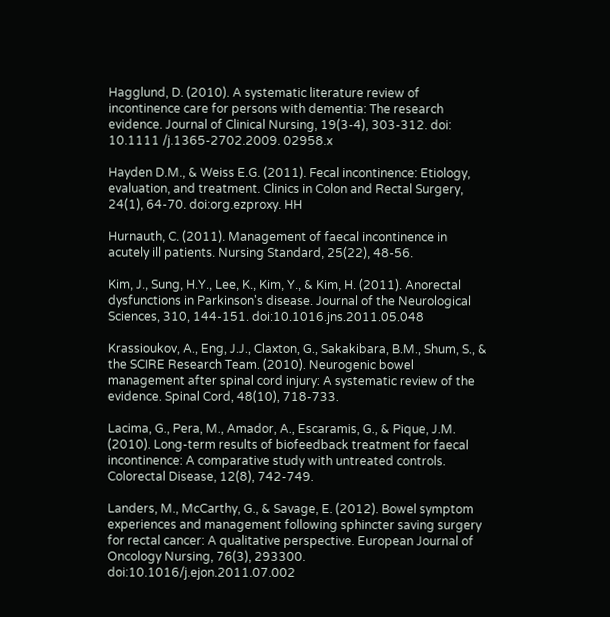Hagglund, D. (2010). A systematic literature review of incontinence care for persons with dementia: The research evidence. Journal of Clinical Nursing, 19(3-4), 303-312. doi: 10.1111 /j.1365-2702.2009. 02958.x

Hayden D.M., & Weiss E.G. (2011). Fecal incontinence: Etiology, evaluation, and treatment. Clinics in Colon and Rectal Surgery, 24(1), 64-70. doi:org.ezproxy. HH

Hurnauth, C. (2011). Management of faecal incontinence in acutely ill patients. Nursing Standard, 25(22), 48-56.

Kim, J., Sung, H.Y., Lee, K., Kim, Y., & Kim, H. (2011). Anorectal dysfunctions in Parkinson's disease. Journal of the Neurological Sciences, 310, 144-151. doi:10.1016.jns.2011.05.048

Krassioukov, A., Eng, J.J., Claxton, G., Sakakibara, B.M., Shum, S., & the SCIRE Research Team. (2010). Neurogenic bowel management after spinal cord injury: A systematic review of the evidence. Spinal Cord, 48(10), 718-733.

Lacima, G., Pera, M., Amador, A., Escaramis, G., & Pique, J.M. (2010). Long-term results of biofeedback treatment for faecal incontinence: A comparative study with untreated controls. Colorectal Disease, 12(8), 742-749.

Landers, M., McCarthy, G., & Savage, E. (2012). Bowel symptom experiences and management following sphincter saving surgery for rectal cancer: A qualitative perspective. European Journal of Oncology Nursing, 76(3), 293300. doi:10.1016/j.ejon.2011.07.002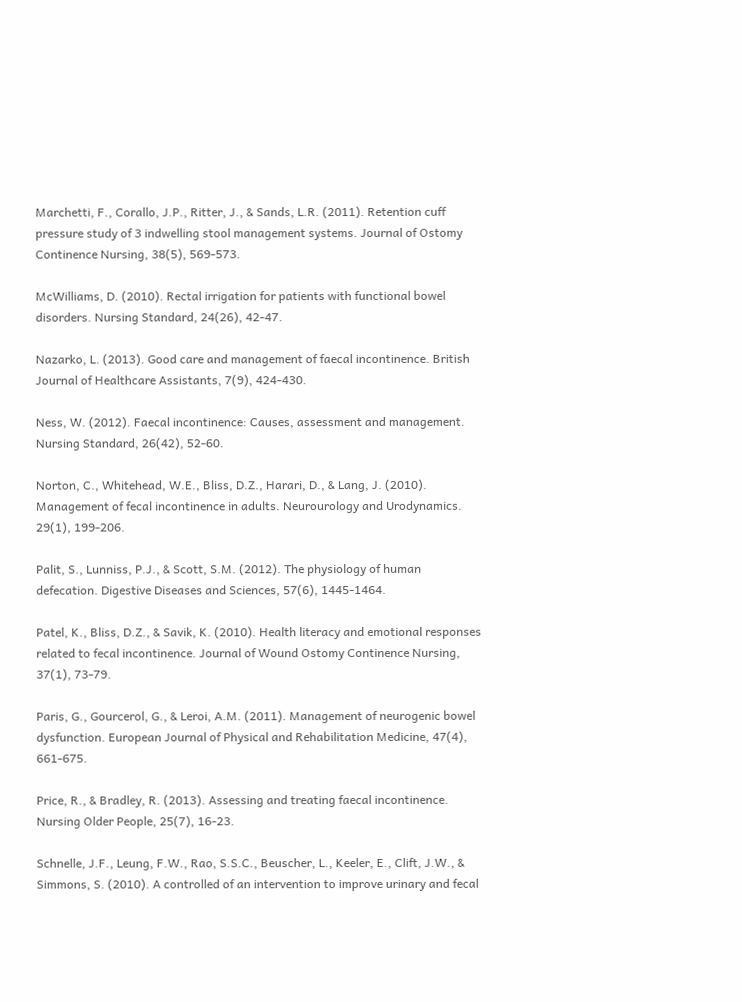Marchetti, F., Corallo, J.P., Ritter, J., & Sands, L.R. (2011). Retention cuff pressure study of 3 indwelling stool management systems. Journal of Ostomy Continence Nursing, 38(5), 569-573.

McWilliams, D. (2010). Rectal irrigation for patients with functional bowel disorders. Nursing Standard, 24(26), 42-47.

Nazarko, L. (2013). Good care and management of faecal incontinence. British Journal of Healthcare Assistants, 7(9), 424-430.

Ness, W. (2012). Faecal incontinence: Causes, assessment and management. Nursing Standard, 26(42), 52-60.

Norton, C., Whitehead, W.E., Bliss, D.Z., Harari, D., & Lang, J. (2010). Management of fecal incontinence in adults. Neurourology and Urodynamics. 29(1), 199-206.

Palit, S., Lunniss, P.J., & Scott, S.M. (2012). The physiology of human defecation. Digestive Diseases and Sciences, 57(6), 1445-1464.

Patel, K., Bliss, D.Z., & Savik, K. (2010). Health literacy and emotional responses related to fecal incontinence. Journal of Wound Ostomy Continence Nursing, 37(1), 73-79.

Paris, G., Gourcerol, G., & Leroi, A.M. (2011). Management of neurogenic bowel dysfunction. European Journal of Physical and Rehabilitation Medicine, 47(4), 661-675.

Price, R., & Bradley, R. (2013). Assessing and treating faecal incontinence. Nursing Older People, 25(7), 16-23.

Schnelle, J.F., Leung, F.W., Rao, S.S.C., Beuscher, L., Keeler, E., Clift, J.W., & Simmons, S. (2010). A controlled of an intervention to improve urinary and fecal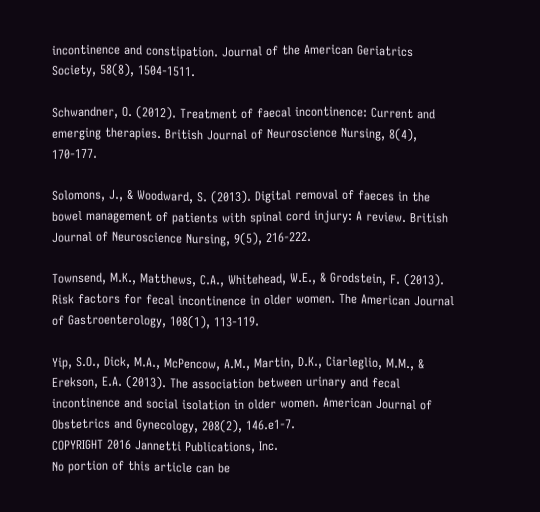incontinence and constipation. Journal of the American Geriatrics Society, 58(8), 1504-1511.

Schwandner, O. (2012). Treatment of faecal incontinence: Current and emerging therapies. British Journal of Neuroscience Nursing, 8(4), 170-177.

Solomons, J., & Woodward, S. (2013). Digital removal of faeces in the bowel management of patients with spinal cord injury: A review. British Journal of Neuroscience Nursing, 9(5), 216-222.

Townsend, M.K., Matthews, C.A., Whitehead, W.E., & Grodstein, F. (2013). Risk factors for fecal incontinence in older women. The American Journal of Gastroenterology, 108(1), 113-119.

Yip, S.O., Dick, M.A., McPencow, A.M., Martin, D.K., Ciarleglio, M.M., & Erekson, E.A. (2013). The association between urinary and fecal incontinence and social isolation in older women. American Journal of Obstetrics and Gynecology, 208(2), 146.e1-7.
COPYRIGHT 2016 Jannetti Publications, Inc.
No portion of this article can be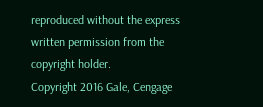reproduced without the express written permission from the copyright holder.
Copyright 2016 Gale, Cengage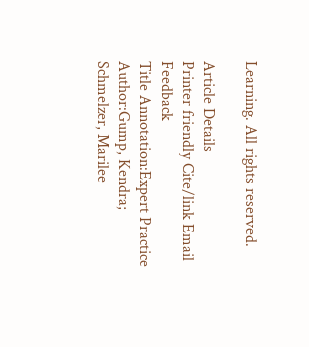Learning. All rights reserved.

Article Details
Printer friendly Cite/link Email Feedback
Title Annotation:Expert Practice
Author:Gump, Kendra; Schmelzer, Marilee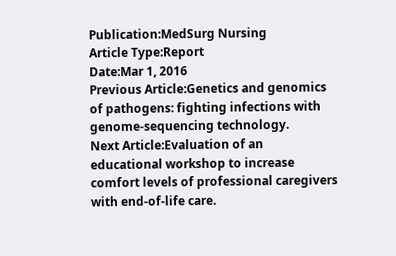Publication:MedSurg Nursing
Article Type:Report
Date:Mar 1, 2016
Previous Article:Genetics and genomics of pathogens: fighting infections with genome-sequencing technology.
Next Article:Evaluation of an educational workshop to increase comfort levels of professional caregivers with end-of-life care.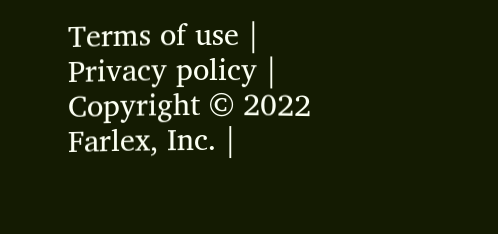Terms of use | Privacy policy | Copyright © 2022 Farlex, Inc. |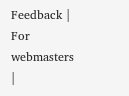Feedback | For webmasters |